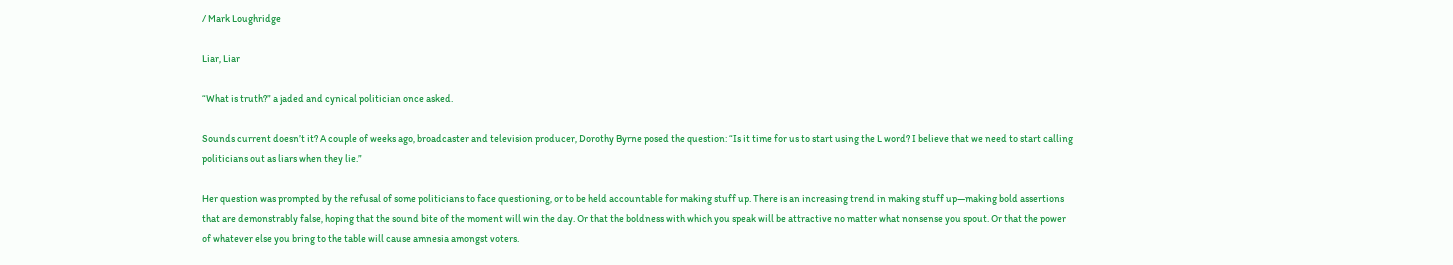/ Mark Loughridge

Liar, Liar

“What is truth?” a jaded and cynical politician once asked.

Sounds current doesn’t it? A couple of weeks ago, broadcaster and television producer, Dorothy Byrne posed the question: “Is it time for us to start using the L word? I believe that we need to start calling politicians out as liars when they lie.”

Her question was prompted by the refusal of some politicians to face questioning, or to be held accountable for making stuff up. There is an increasing trend in making stuff up—making bold assertions that are demonstrably false, hoping that the sound bite of the moment will win the day. Or that the boldness with which you speak will be attractive no matter what nonsense you spout. Or that the power of whatever else you bring to the table will cause amnesia amongst voters.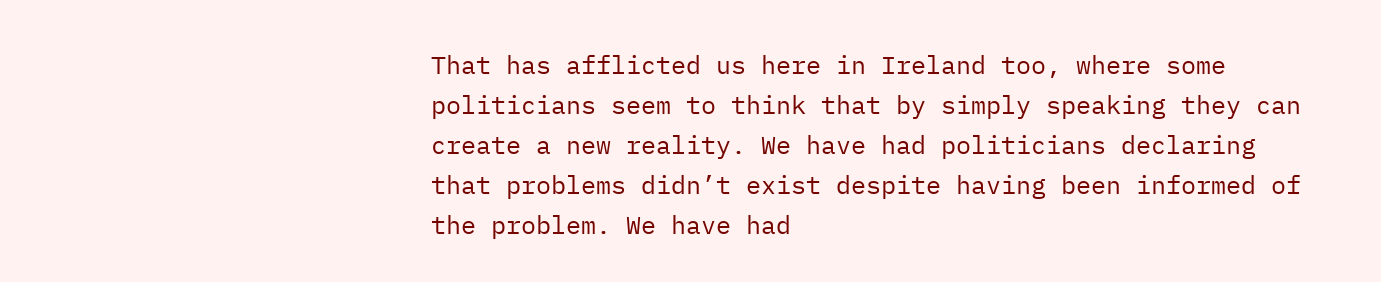That has afflicted us here in Ireland too, where some politicians seem to think that by simply speaking they can create a new reality. We have had politicians declaring that problems didn’t exist despite having been informed of the problem. We have had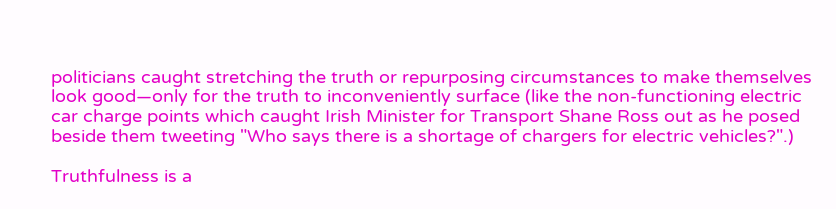politicians caught stretching the truth or repurposing circumstances to make themselves look good—only for the truth to inconveniently surface (like the non-functioning electric car charge points which caught Irish Minister for Transport Shane Ross out as he posed beside them tweeting "Who says there is a shortage of chargers for electric vehicles?".)

Truthfulness is a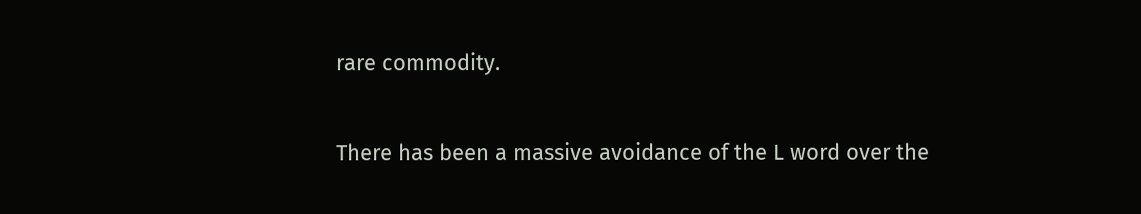rare commodity.

There has been a massive avoidance of the L word over the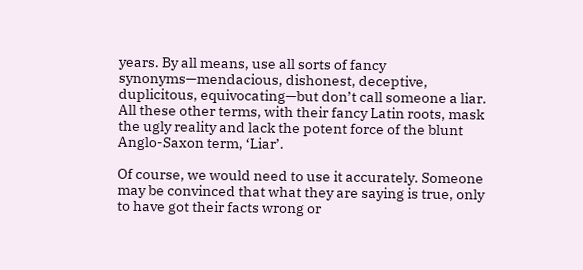years. By all means, use all sorts of fancy synonyms—mendacious, dishonest, deceptive, duplicitous, equivocating—but don’t call someone a liar. All these other terms, with their fancy Latin roots, mask the ugly reality and lack the potent force of the blunt Anglo-Saxon term, ‘Liar’.

Of course, we would need to use it accurately. Someone may be convinced that what they are saying is true, only to have got their facts wrong or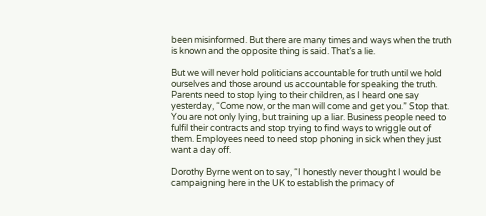been misinformed. But there are many times and ways when the truth is known and the opposite thing is said. That’s a lie.

But we will never hold politicians accountable for truth until we hold ourselves and those around us accountable for speaking the truth. Parents need to stop lying to their children, as I heard one say yesterday, “Come now, or the man will come and get you.” Stop that. You are not only lying, but training up a liar. Business people need to fulfil their contracts and stop trying to find ways to wriggle out of them. Employees need to need stop phoning in sick when they just want a day off.

Dorothy Byrne went on to say, “I honestly never thought I would be campaigning here in the UK to establish the primacy of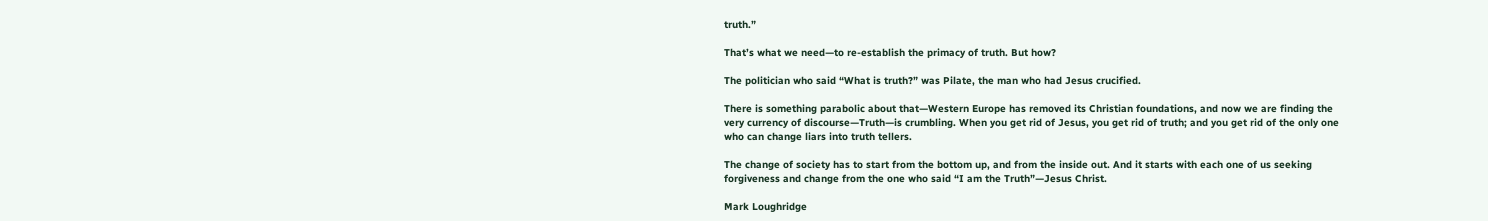truth.”

That’s what we need—to re-establish the primacy of truth. But how?

The politician who said “What is truth?” was Pilate, the man who had Jesus crucified.

There is something parabolic about that—Western Europe has removed its Christian foundations, and now we are finding the very currency of discourse—Truth—is crumbling. When you get rid of Jesus, you get rid of truth; and you get rid of the only one who can change liars into truth tellers.

The change of society has to start from the bottom up, and from the inside out. And it starts with each one of us seeking forgiveness and change from the one who said “I am the Truth”—Jesus Christ.

Mark Loughridge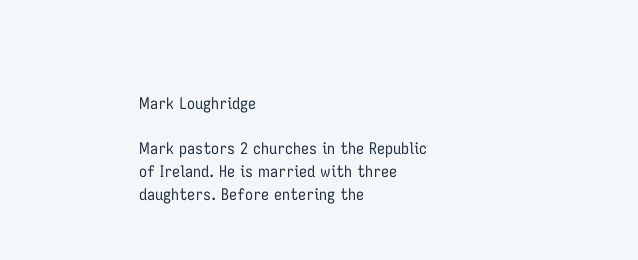Mark Loughridge

Mark pastors 2 churches in the Republic of Ireland. He is married with three daughters. Before entering the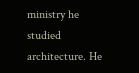ministry he studied architecture. He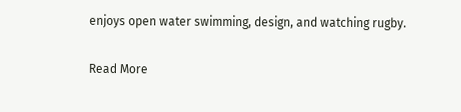enjoys open water swimming, design, and watching rugby.

Read More